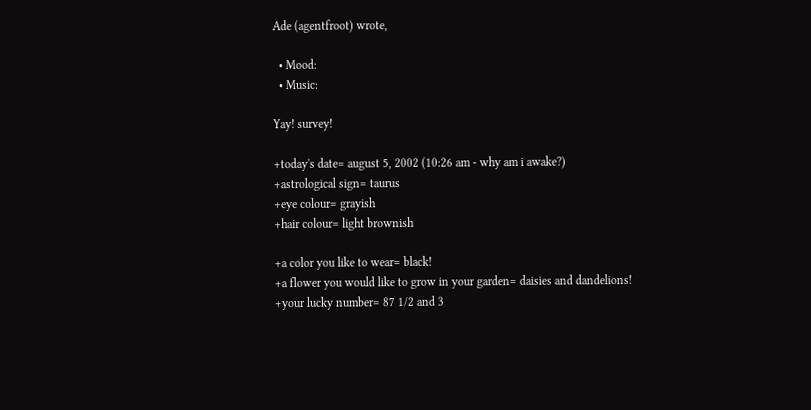Ade (agentfroot) wrote,

  • Mood:
  • Music:

Yay! survey!

+today's date= august 5, 2002 (10:26 am - why am i awake?)
+astrological sign= taurus
+eye colour= grayish
+hair colour= light brownish

+a color you like to wear= black!
+a flower you would like to grow in your garden= daisies and dandelions!
+your lucky number= 87 1/2 and 3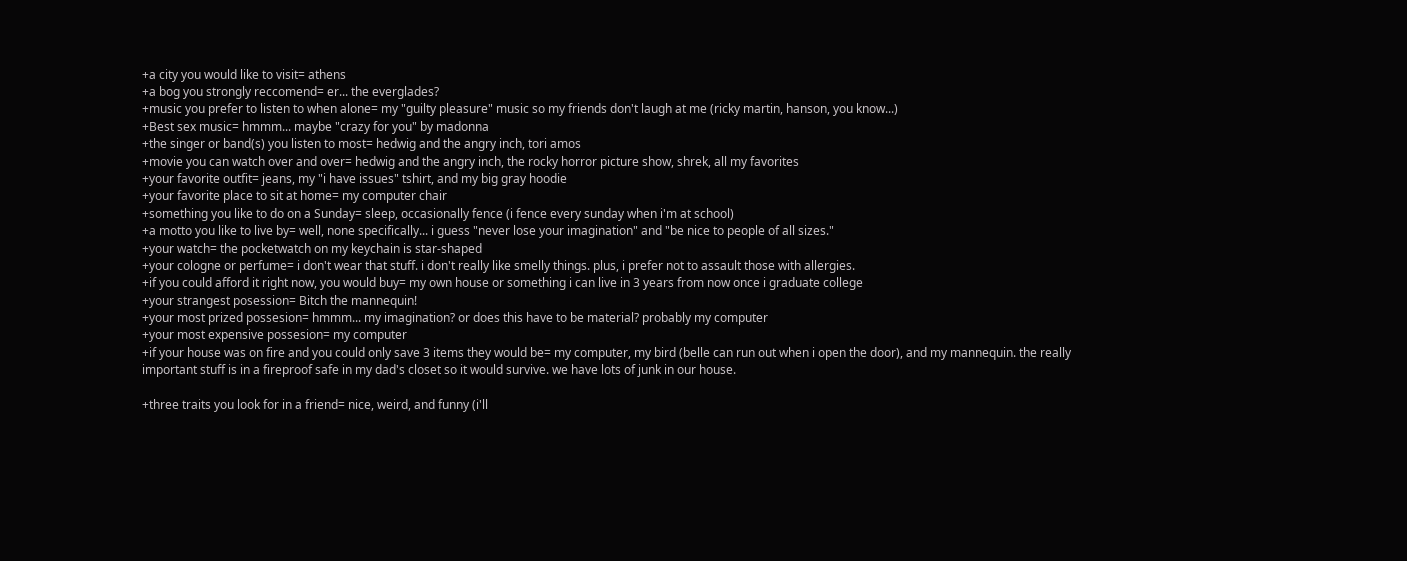+a city you would like to visit= athens
+a bog you strongly reccomend= er... the everglades?
+music you prefer to listen to when alone= my "guilty pleasure" music so my friends don't laugh at me (ricky martin, hanson, you know...)
+Best sex music= hmmm... maybe "crazy for you" by madonna
+the singer or band(s) you listen to most= hedwig and the angry inch, tori amos
+movie you can watch over and over= hedwig and the angry inch, the rocky horror picture show, shrek, all my favorites
+your favorite outfit= jeans, my "i have issues" tshirt, and my big gray hoodie
+your favorite place to sit at home= my computer chair
+something you like to do on a Sunday= sleep, occasionally fence (i fence every sunday when i'm at school)
+a motto you like to live by= well, none specifically... i guess "never lose your imagination" and "be nice to people of all sizes."
+your watch= the pocketwatch on my keychain is star-shaped
+your cologne or perfume= i don't wear that stuff. i don't really like smelly things. plus, i prefer not to assault those with allergies.
+if you could afford it right now, you would buy= my own house or something i can live in 3 years from now once i graduate college
+your strangest posession= Bitch the mannequin!
+your most prized possesion= hmmm... my imagination? or does this have to be material? probably my computer
+your most expensive possesion= my computer
+if your house was on fire and you could only save 3 items they would be= my computer, my bird (belle can run out when i open the door), and my mannequin. the really important stuff is in a fireproof safe in my dad's closet so it would survive. we have lots of junk in our house.

+three traits you look for in a friend= nice, weird, and funny (i'll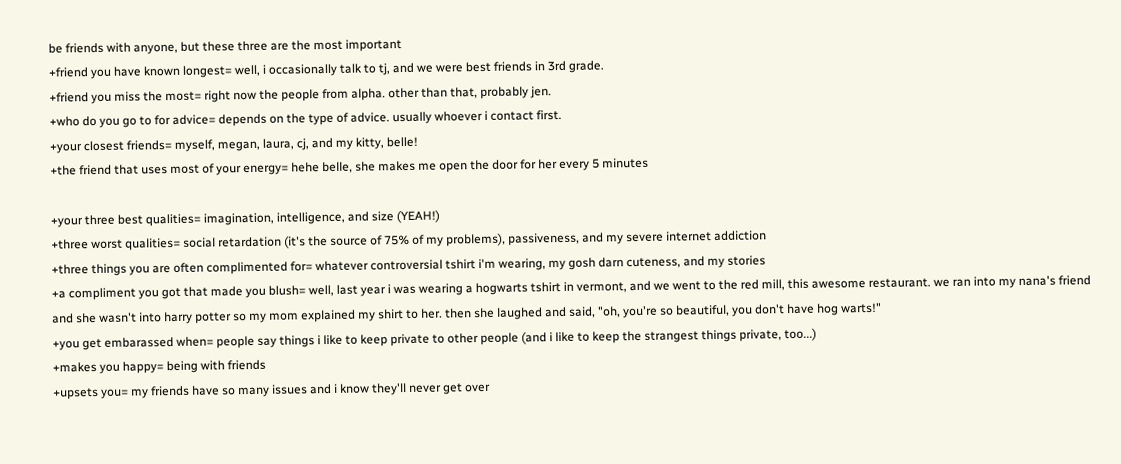be friends with anyone, but these three are the most important
+friend you have known longest= well, i occasionally talk to tj, and we were best friends in 3rd grade.
+friend you miss the most= right now the people from alpha. other than that, probably jen.
+who do you go to for advice= depends on the type of advice. usually whoever i contact first.
+your closest friends= myself, megan, laura, cj, and my kitty, belle!
+the friend that uses most of your energy= hehe belle, she makes me open the door for her every 5 minutes

+your three best qualities= imagination, intelligence, and size (YEAH!)
+three worst qualities= social retardation (it's the source of 75% of my problems), passiveness, and my severe internet addiction
+three things you are often complimented for= whatever controversial tshirt i'm wearing, my gosh darn cuteness, and my stories
+a compliment you got that made you blush= well, last year i was wearing a hogwarts tshirt in vermont, and we went to the red mill, this awesome restaurant. we ran into my nana's friend and she wasn't into harry potter so my mom explained my shirt to her. then she laughed and said, "oh, you're so beautiful, you don't have hog warts!"
+you get embarassed when= people say things i like to keep private to other people (and i like to keep the strangest things private, too...)
+makes you happy= being with friends
+upsets you= my friends have so many issues and i know they'll never get over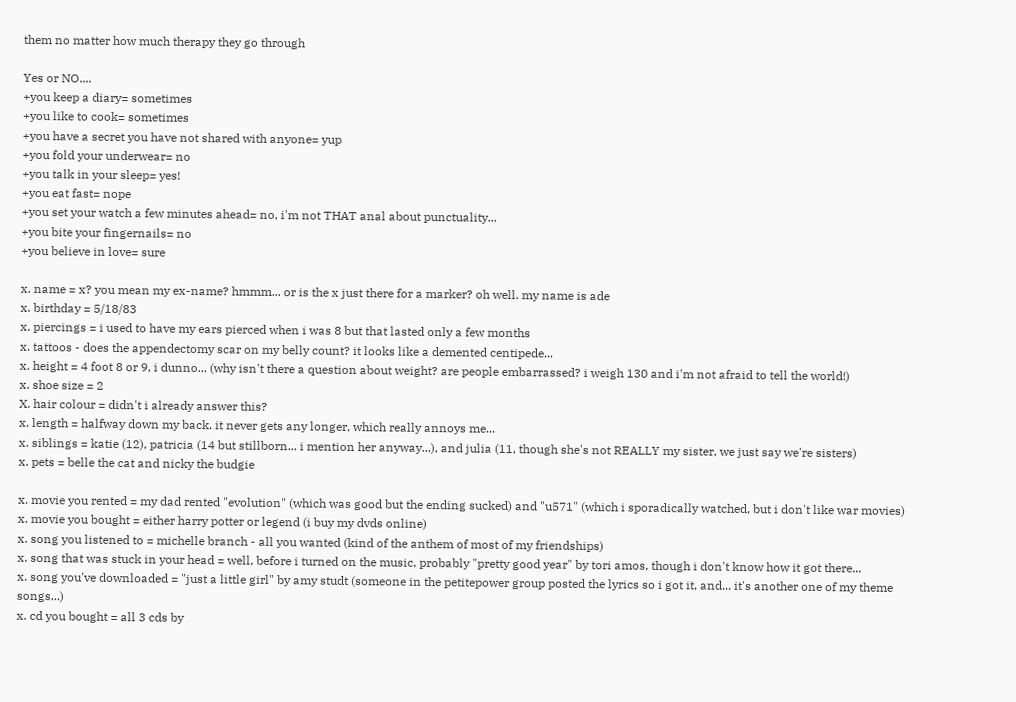them no matter how much therapy they go through

Yes or NO....
+you keep a diary= sometimes
+you like to cook= sometimes
+you have a secret you have not shared with anyone= yup
+you fold your underwear= no
+you talk in your sleep= yes!
+you eat fast= nope
+you set your watch a few minutes ahead= no, i'm not THAT anal about punctuality...
+you bite your fingernails= no
+you believe in love= sure

x. name = x? you mean my ex-name? hmmm... or is the x just there for a marker? oh well. my name is ade
x. birthday = 5/18/83
x. piercings = i used to have my ears pierced when i was 8 but that lasted only a few months
x. tattoos - does the appendectomy scar on my belly count? it looks like a demented centipede...
x. height = 4 foot 8 or 9, i dunno... (why isn't there a question about weight? are people embarrassed? i weigh 130 and i'm not afraid to tell the world!)
x. shoe size = 2
X. hair colour = didn't i already answer this?
x. length = halfway down my back. it never gets any longer, which really annoys me...
x. siblings = katie (12), patricia (14 but stillborn... i mention her anyway...), and julia (11, though she's not REALLY my sister, we just say we're sisters)
x. pets = belle the cat and nicky the budgie

x. movie you rented = my dad rented "evolution" (which was good but the ending sucked) and "u571" (which i sporadically watched, but i don't like war movies)
x. movie you bought = either harry potter or legend (i buy my dvds online)
x. song you listened to = michelle branch - all you wanted (kind of the anthem of most of my friendships)
x. song that was stuck in your head = well, before i turned on the music, probably "pretty good year" by tori amos, though i don't know how it got there...
x. song you've downloaded = "just a little girl" by amy studt (someone in the petitepower group posted the lyrics so i got it, and... it's another one of my theme songs...)
x. cd you bought = all 3 cds by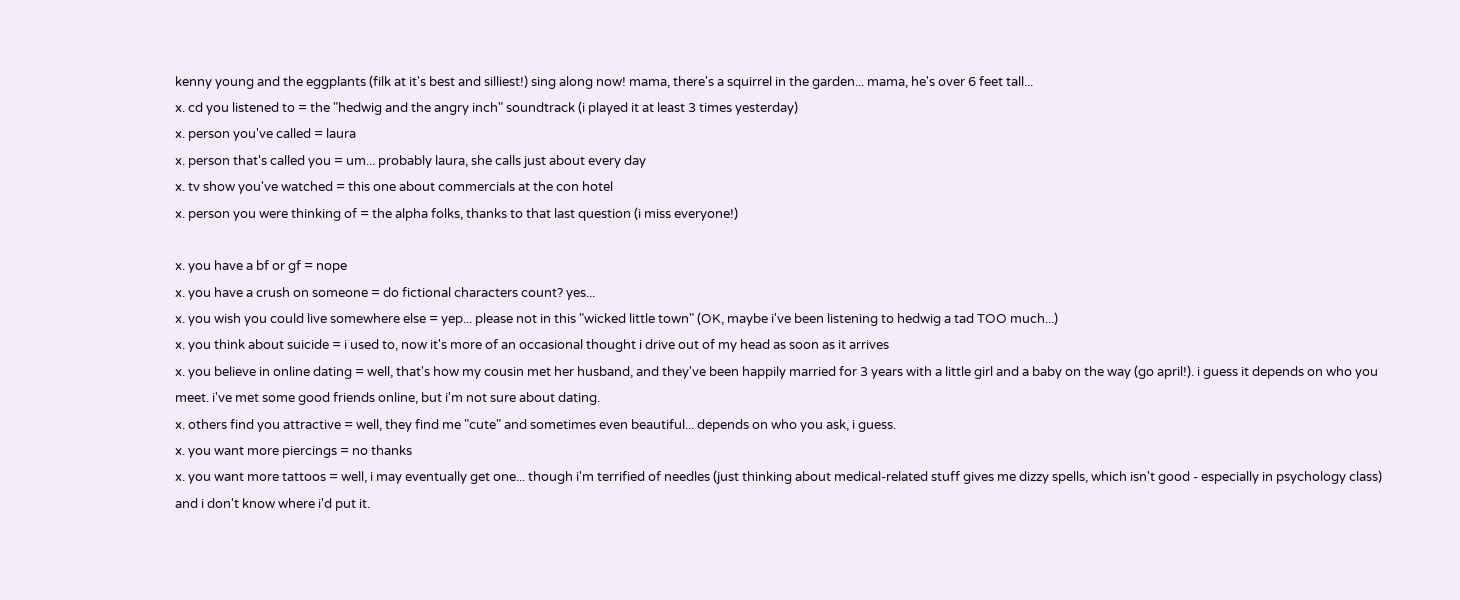kenny young and the eggplants (filk at it's best and silliest!) sing along now! mama, there's a squirrel in the garden... mama, he's over 6 feet tall...
x. cd you listened to = the "hedwig and the angry inch" soundtrack (i played it at least 3 times yesterday)
x. person you've called = laura
x. person that's called you = um... probably laura, she calls just about every day
x. tv show you've watched = this one about commercials at the con hotel
x. person you were thinking of = the alpha folks, thanks to that last question (i miss everyone!)

x. you have a bf or gf = nope
x. you have a crush on someone = do fictional characters count? yes...
x. you wish you could live somewhere else = yep... please not in this "wicked little town" (OK, maybe i've been listening to hedwig a tad TOO much...)
x. you think about suicide = i used to, now it's more of an occasional thought i drive out of my head as soon as it arrives
x. you believe in online dating = well, that's how my cousin met her husband, and they've been happily married for 3 years with a little girl and a baby on the way (go april!). i guess it depends on who you meet. i've met some good friends online, but i'm not sure about dating.
x. others find you attractive = well, they find me "cute" and sometimes even beautiful... depends on who you ask, i guess.
x. you want more piercings = no thanks
x. you want more tattoos = well, i may eventually get one... though i'm terrified of needles (just thinking about medical-related stuff gives me dizzy spells, which isn't good - especially in psychology class) and i don't know where i'd put it.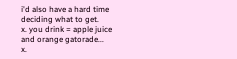i'd also have a hard time deciding what to get.
x. you drink = apple juice and orange gatorade...
x.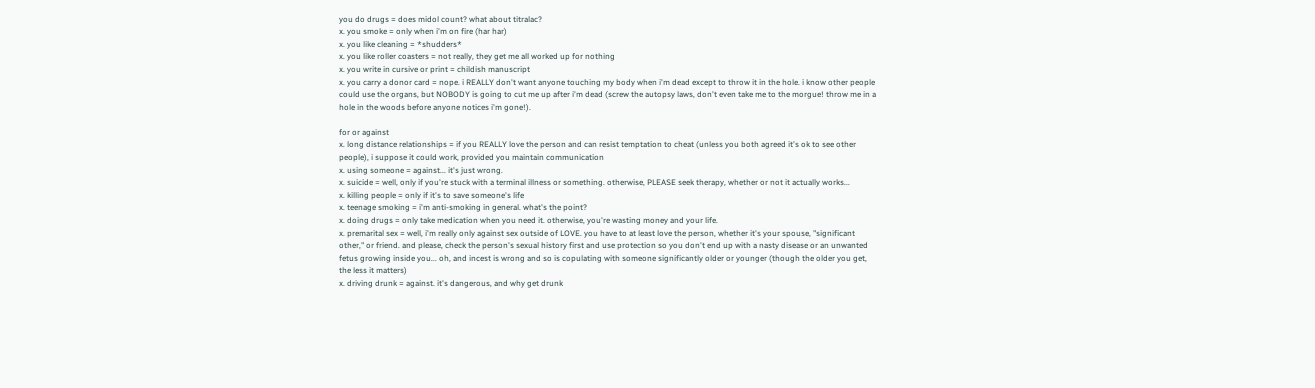you do drugs = does midol count? what about titralac?
x. you smoke = only when i'm on fire (har har)
x. you like cleaning = *shudders*
x. you like roller coasters = not really, they get me all worked up for nothing
x. you write in cursive or print = childish manuscript
x. you carry a donor card = nope. i REALLY don't want anyone touching my body when i'm dead except to throw it in the hole. i know other people could use the organs, but NOBODY is going to cut me up after i'm dead (screw the autopsy laws, don't even take me to the morgue! throw me in a hole in the woods before anyone notices i'm gone!).

for or against
x. long distance relationships = if you REALLY love the person and can resist temptation to cheat (unless you both agreed it's ok to see other people), i suppose it could work, provided you maintain communication
x. using someone = against... it's just wrong.
x. suicide = well, only if you're stuck with a terminal illness or something. otherwise, PLEASE seek therapy, whether or not it actually works...
x. killing people = only if it's to save someone's life
x. teenage smoking = i'm anti-smoking in general. what's the point?
x. doing drugs = only take medication when you need it. otherwise, you're wasting money and your life.
x. premarital sex = well, i'm really only against sex outside of LOVE. you have to at least love the person, whether it's your spouse, "significant other," or friend. and please, check the person's sexual history first and use protection so you don't end up with a nasty disease or an unwanted fetus growing inside you... oh, and incest is wrong and so is copulating with someone significantly older or younger (though the older you get, the less it matters)
x. driving drunk = against. it's dangerous, and why get drunk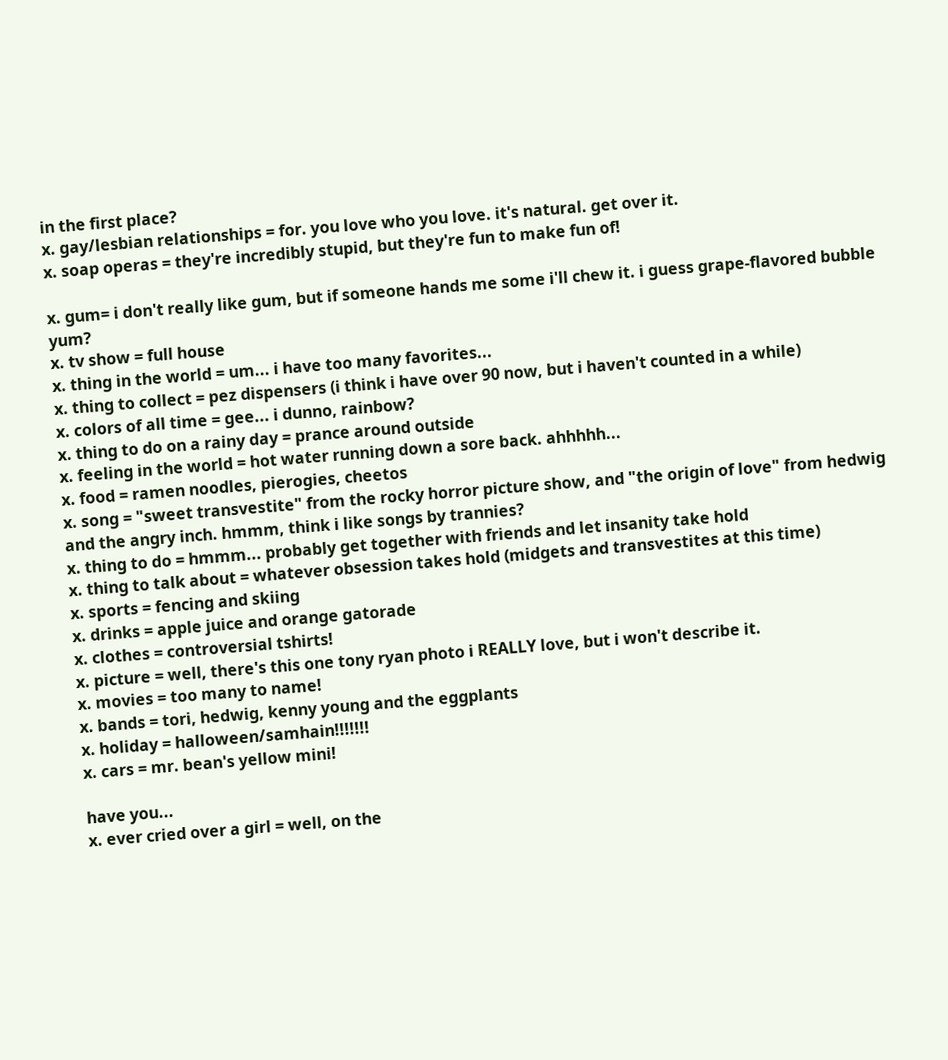in the first place?
x. gay/lesbian relationships = for. you love who you love. it's natural. get over it.
x. soap operas = they're incredibly stupid, but they're fun to make fun of!

x. gum= i don't really like gum, but if someone hands me some i'll chew it. i guess grape-flavored bubble yum?
x. tv show = full house
x. thing in the world = um... i have too many favorites...
x. thing to collect = pez dispensers (i think i have over 90 now, but i haven't counted in a while)
x. colors of all time = gee... i dunno, rainbow?
x. thing to do on a rainy day = prance around outside
x. feeling in the world = hot water running down a sore back. ahhhhh...
x. food = ramen noodles, pierogies, cheetos
x. song = "sweet transvestite" from the rocky horror picture show, and "the origin of love" from hedwig and the angry inch. hmmm, think i like songs by trannies?
x. thing to do = hmmm... probably get together with friends and let insanity take hold
x. thing to talk about = whatever obsession takes hold (midgets and transvestites at this time)
x. sports = fencing and skiing
x. drinks = apple juice and orange gatorade
x. clothes = controversial tshirts!
x. picture = well, there's this one tony ryan photo i REALLY love, but i won't describe it.
x. movies = too many to name!
x. bands = tori, hedwig, kenny young and the eggplants
x. holiday = halloween/samhain!!!!!!!
x. cars = mr. bean's yellow mini!

have you...
x. ever cried over a girl = well, on the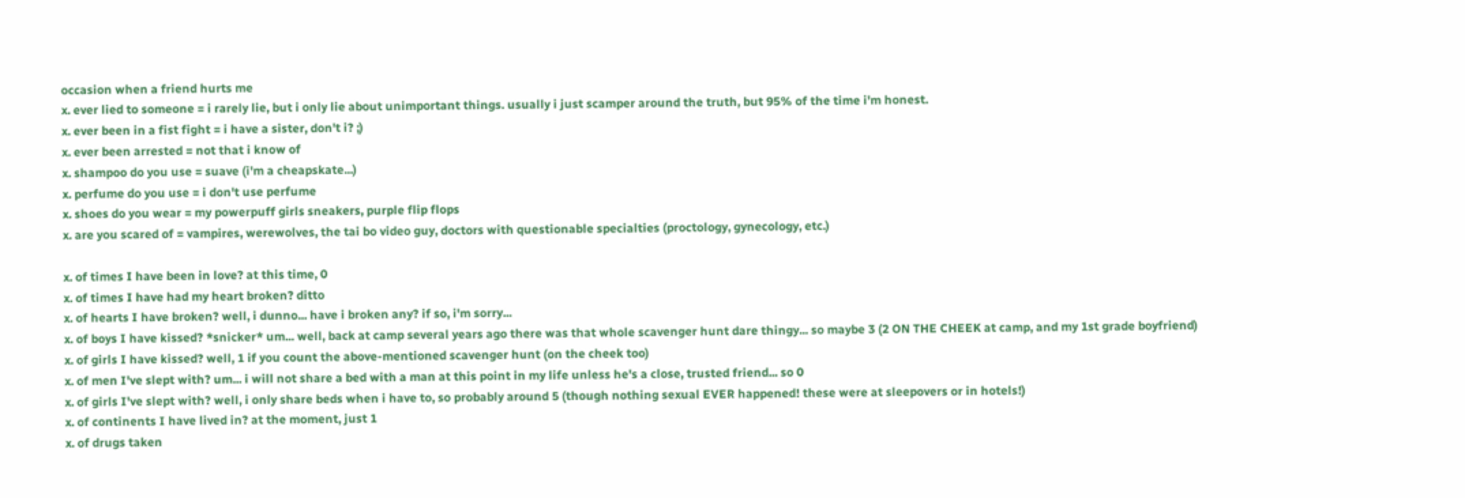occasion when a friend hurts me
x. ever lied to someone = i rarely lie, but i only lie about unimportant things. usually i just scamper around the truth, but 95% of the time i'm honest.
x. ever been in a fist fight = i have a sister, don't i? ;)
x. ever been arrested = not that i know of
x. shampoo do you use = suave (i'm a cheapskate...)
x. perfume do you use = i don't use perfume
x. shoes do you wear = my powerpuff girls sneakers, purple flip flops
x. are you scared of = vampires, werewolves, the tai bo video guy, doctors with questionable specialties (proctology, gynecology, etc.)

x. of times I have been in love? at this time, 0
x. of times I have had my heart broken? ditto
x. of hearts I have broken? well, i dunno... have i broken any? if so, i'm sorry...
x. of boys I have kissed? *snicker* um... well, back at camp several years ago there was that whole scavenger hunt dare thingy... so maybe 3 (2 ON THE CHEEK at camp, and my 1st grade boyfriend)
x. of girls I have kissed? well, 1 if you count the above-mentioned scavenger hunt (on the cheek too)
x. of men I've slept with? um... i will not share a bed with a man at this point in my life unless he's a close, trusted friend... so 0
x. of girls I've slept with? well, i only share beds when i have to, so probably around 5 (though nothing sexual EVER happened! these were at sleepovers or in hotels!)
x. of continents I have lived in? at the moment, just 1
x. of drugs taken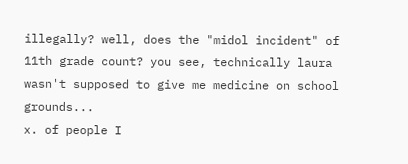illegally? well, does the "midol incident" of 11th grade count? you see, technically laura wasn't supposed to give me medicine on school grounds...
x. of people I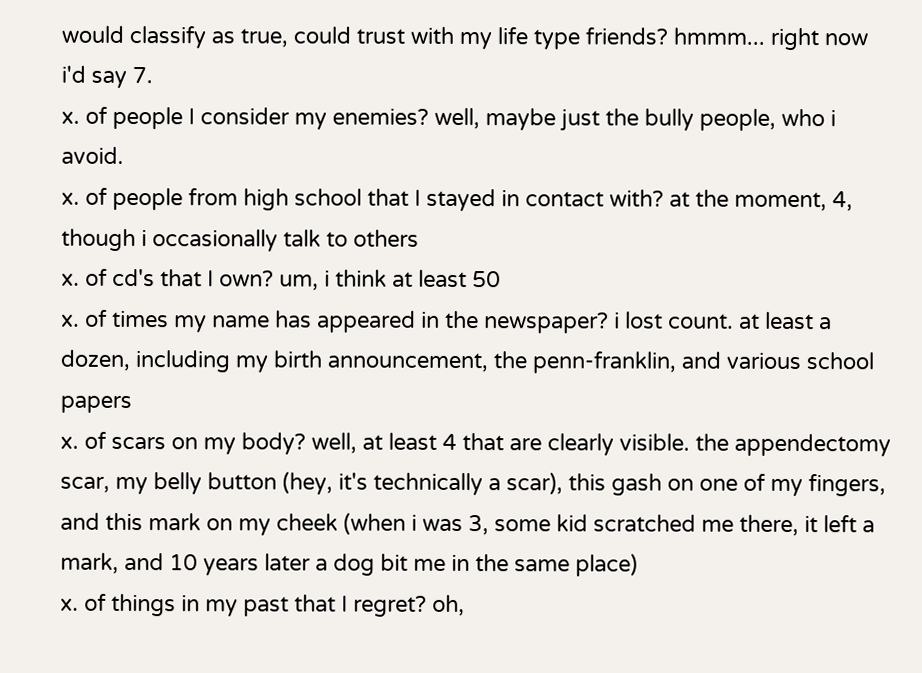would classify as true, could trust with my life type friends? hmmm... right now i'd say 7.
x. of people I consider my enemies? well, maybe just the bully people, who i avoid.
x. of people from high school that I stayed in contact with? at the moment, 4, though i occasionally talk to others
x. of cd's that I own? um, i think at least 50
x. of times my name has appeared in the newspaper? i lost count. at least a dozen, including my birth announcement, the penn-franklin, and various school papers
x. of scars on my body? well, at least 4 that are clearly visible. the appendectomy scar, my belly button (hey, it's technically a scar), this gash on one of my fingers, and this mark on my cheek (when i was 3, some kid scratched me there, it left a mark, and 10 years later a dog bit me in the same place)
x. of things in my past that I regret? oh,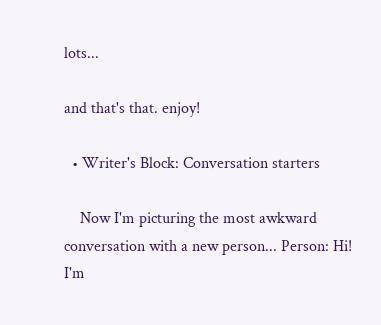lots...

and that's that. enjoy!

  • Writer's Block: Conversation starters

    Now I'm picturing the most awkward conversation with a new person... Person: Hi! I'm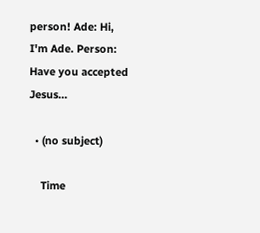person! Ade: Hi, I'm Ade. Person: Have you accepted Jesus…

  • (no subject)

    Time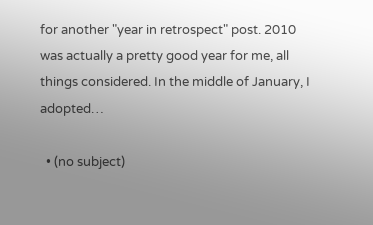for another "year in retrospect" post. 2010 was actually a pretty good year for me, all things considered. In the middle of January, I adopted…

  • (no subject)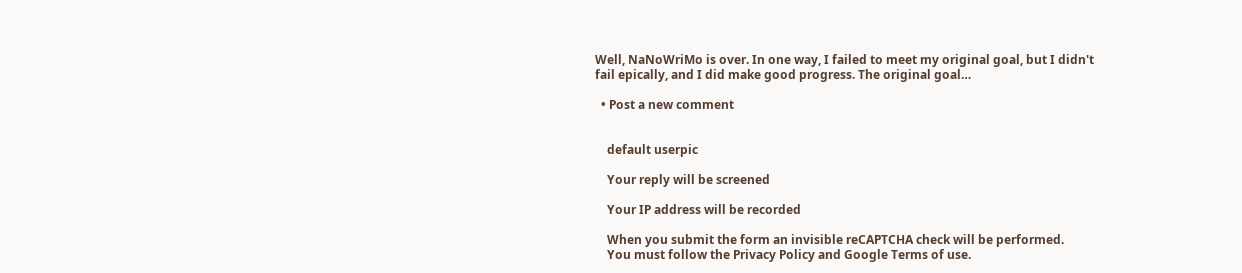Well, NaNoWriMo is over. In one way, I failed to meet my original goal, but I didn't fail epically, and I did make good progress. The original goal…

  • Post a new comment


    default userpic

    Your reply will be screened

    Your IP address will be recorded

    When you submit the form an invisible reCAPTCHA check will be performed.
    You must follow the Privacy Policy and Google Terms of use.